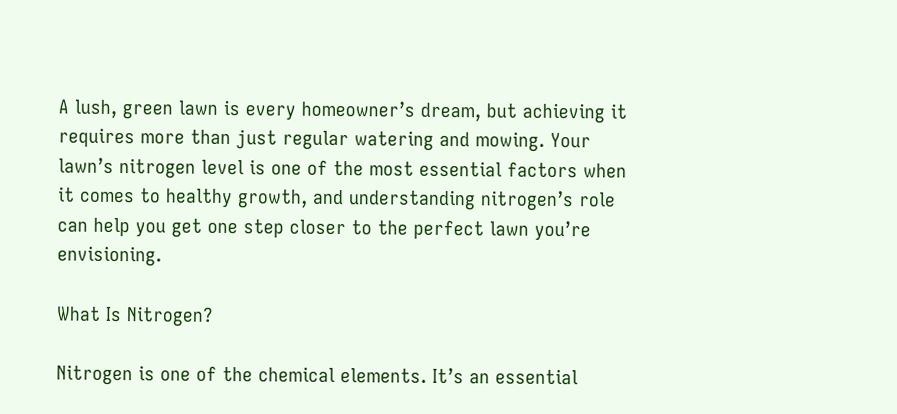A lush, green lawn is every homeowner’s dream, but achieving it requires more than just regular watering and mowing. Your lawn’s nitrogen level is one of the most essential factors when it comes to healthy growth, and understanding nitrogen’s role can help you get one step closer to the perfect lawn you’re envisioning.

What Is Nitrogen?

Nitrogen is one of the chemical elements. It’s an essential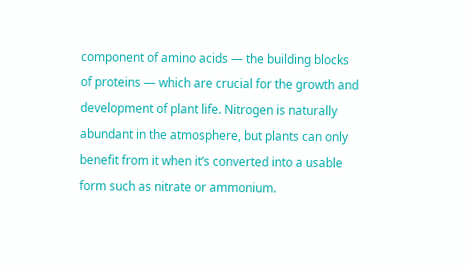component of amino acids — the building blocks of proteins — which are crucial for the growth and development of plant life. Nitrogen is naturally abundant in the atmosphere, but plants can only benefit from it when it’s converted into a usable form such as nitrate or ammonium.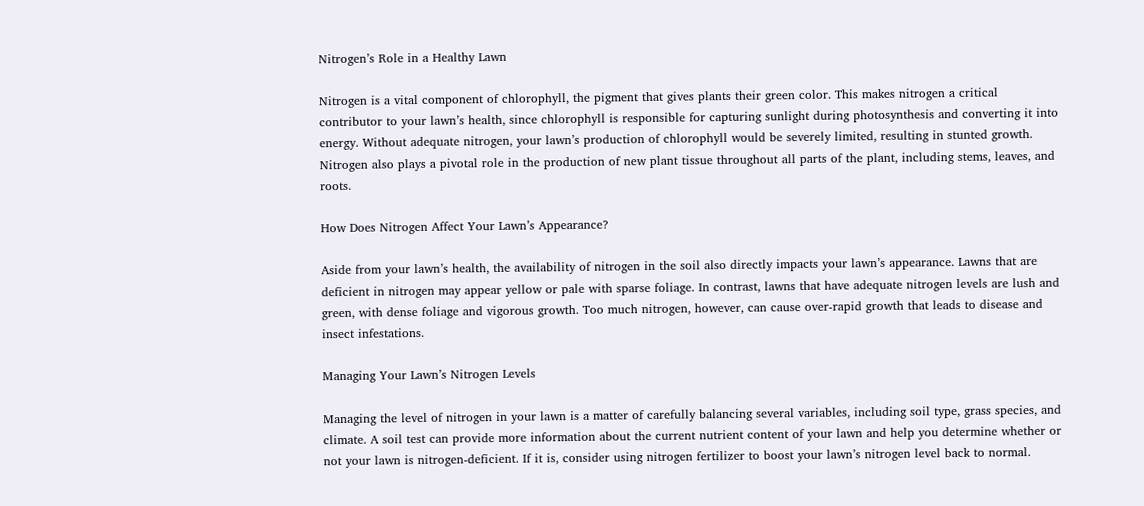Nitrogen’s Role in a Healthy Lawn

Nitrogen is a vital component of chlorophyll, the pigment that gives plants their green color. This makes nitrogen a critical contributor to your lawn’s health, since chlorophyll is responsible for capturing sunlight during photosynthesis and converting it into energy. Without adequate nitrogen, your lawn’s production of chlorophyll would be severely limited, resulting in stunted growth. Nitrogen also plays a pivotal role in the production of new plant tissue throughout all parts of the plant, including stems, leaves, and roots.

How Does Nitrogen Affect Your Lawn’s Appearance?

Aside from your lawn’s health, the availability of nitrogen in the soil also directly impacts your lawn’s appearance. Lawns that are deficient in nitrogen may appear yellow or pale with sparse foliage. In contrast, lawns that have adequate nitrogen levels are lush and green, with dense foliage and vigorous growth. Too much nitrogen, however, can cause over-rapid growth that leads to disease and insect infestations.

Managing Your Lawn’s Nitrogen Levels

Managing the level of nitrogen in your lawn is a matter of carefully balancing several variables, including soil type, grass species, and climate. A soil test can provide more information about the current nutrient content of your lawn and help you determine whether or not your lawn is nitrogen-deficient. If it is, consider using nitrogen fertilizer to boost your lawn’s nitrogen level back to normal.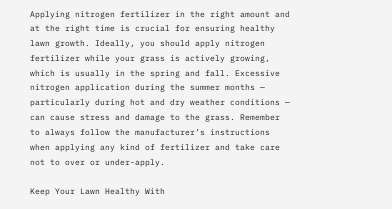Applying nitrogen fertilizer in the right amount and at the right time is crucial for ensuring healthy lawn growth. Ideally, you should apply nitrogen fertilizer while your grass is actively growing, which is usually in the spring and fall. Excessive nitrogen application during the summer months — particularly during hot and dry weather conditions — can cause stress and damage to the grass. Remember to always follow the manufacturer’s instructions when applying any kind of fertilizer and take care not to over or under-apply.

Keep Your Lawn Healthy With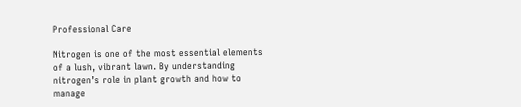Professional Care

Nitrogen is one of the most essential elements of a lush, vibrant lawn. By understanding nitrogen’s role in plant growth and how to manage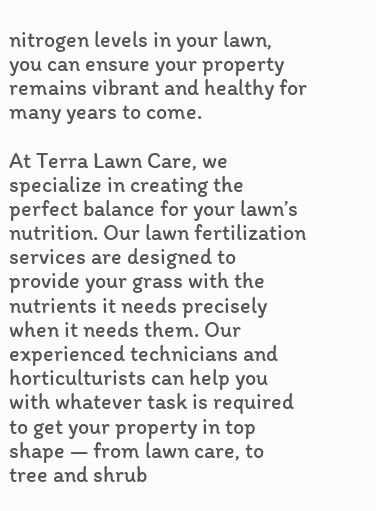nitrogen levels in your lawn, you can ensure your property remains vibrant and healthy for many years to come.

At Terra Lawn Care, we specialize in creating the perfect balance for your lawn’s nutrition. Our lawn fertilization services are designed to provide your grass with the nutrients it needs precisely when it needs them. Our experienced technicians and horticulturists can help you with whatever task is required to get your property in top shape — from lawn care, to tree and shrub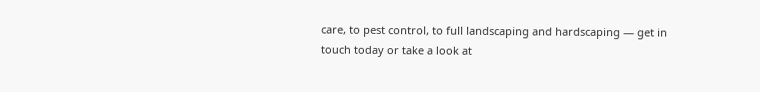care, to pest control, to full landscaping and hardscaping — get in touch today or take a look at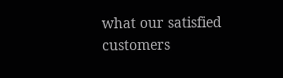what our satisfied customers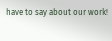have to say about our work!